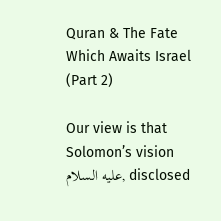Quran & The Fate Which Awaits Israel (Part 2)

Our view is that Solomon’s vision عليه السلام, disclosed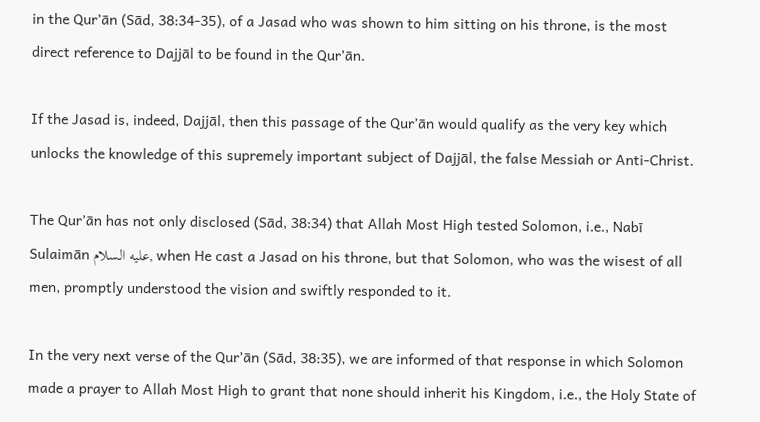in the Qur’ān (Sād, 38:34-35), of a Jasad who was shown to him sitting on his throne, is the most direct reference to Dajjāl to be found in the Qur’ān.

If the Jasad is, indeed, Dajjāl, then this passage of the Qur’ān would qualify as the very key which unlocks the knowledge of this supremely important subject of Dajjāl, the false Messiah or Anti-Christ.

The Qur’ān has not only disclosed (Sād, 38:34) that Allah Most High tested Solomon, i.e., Nabī Sulaimān عليه السلام, when He cast a Jasad on his throne, but that Solomon, who was the wisest of all men, promptly understood the vision and swiftly responded to it.

In the very next verse of the Qur’ān (Sād, 38:35), we are informed of that response in which Solomon made a prayer to Allah Most High to grant that none should inherit his Kingdom, i.e., the Holy State of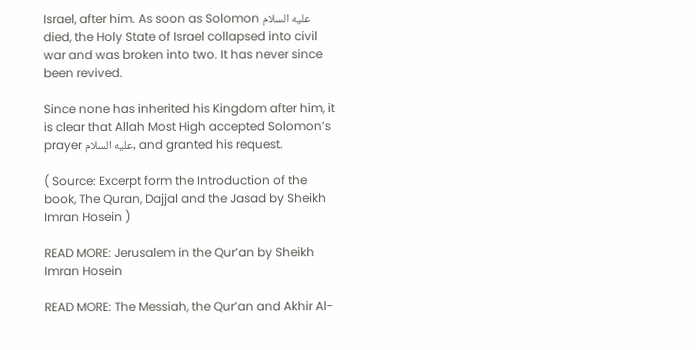Israel, after him. As soon as Solomon عليه السلام died, the Holy State of Israel collapsed into civil war and was broken into two. It has never since been revived.

Since none has inherited his Kingdom after him, it is clear that Allah Most High accepted Solomon’s prayer عليه السلام, and granted his request.

( Source: Excerpt form the Introduction of the book, The Quran, Dajjal and the Jasad by Sheikh Imran Hosein )

READ MORE: Jerusalem in the Qur’an by Sheikh Imran Hosein

READ MORE: The Messiah, the Qur’an and Akhir Al-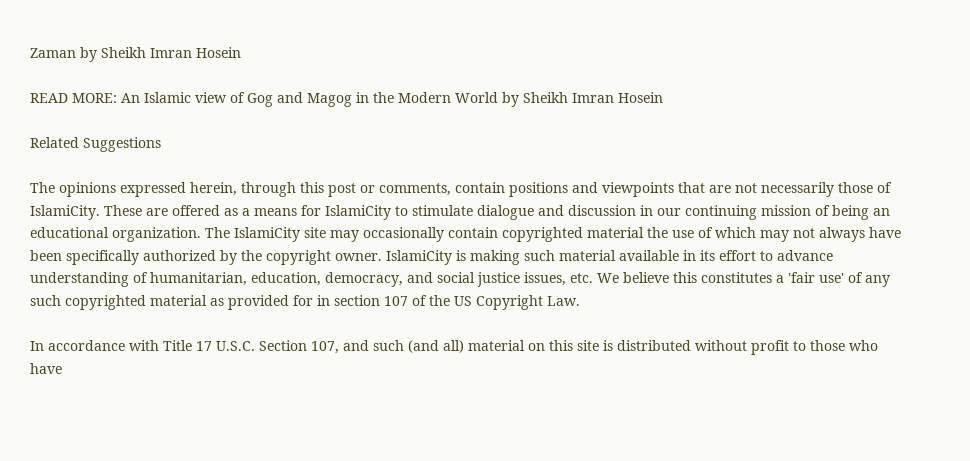Zaman by Sheikh Imran Hosein

READ MORE: An Islamic view of Gog and Magog in the Modern World by Sheikh Imran Hosein

Related Suggestions

The opinions expressed herein, through this post or comments, contain positions and viewpoints that are not necessarily those of IslamiCity. These are offered as a means for IslamiCity to stimulate dialogue and discussion in our continuing mission of being an educational organization. The IslamiCity site may occasionally contain copyrighted material the use of which may not always have been specifically authorized by the copyright owner. IslamiCity is making such material available in its effort to advance understanding of humanitarian, education, democracy, and social justice issues, etc. We believe this constitutes a 'fair use' of any such copyrighted material as provided for in section 107 of the US Copyright Law.

In accordance with Title 17 U.S.C. Section 107, and such (and all) material on this site is distributed without profit to those who have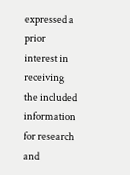expressed a prior interest in receiving the included information for research and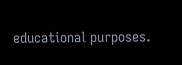educational purposes.